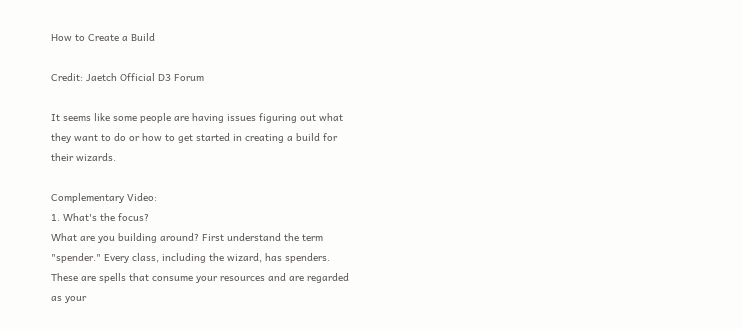How to Create a Build

Credit: Jaetch Official D3 Forum

It seems like some people are having issues figuring out what they want to do or how to get started in creating a build for their wizards.

Complementary Video:
1. What's the focus?
What are you building around? First understand the term "spender." Every class, including the wizard, has spenders. These are spells that consume your resources and are regarded as your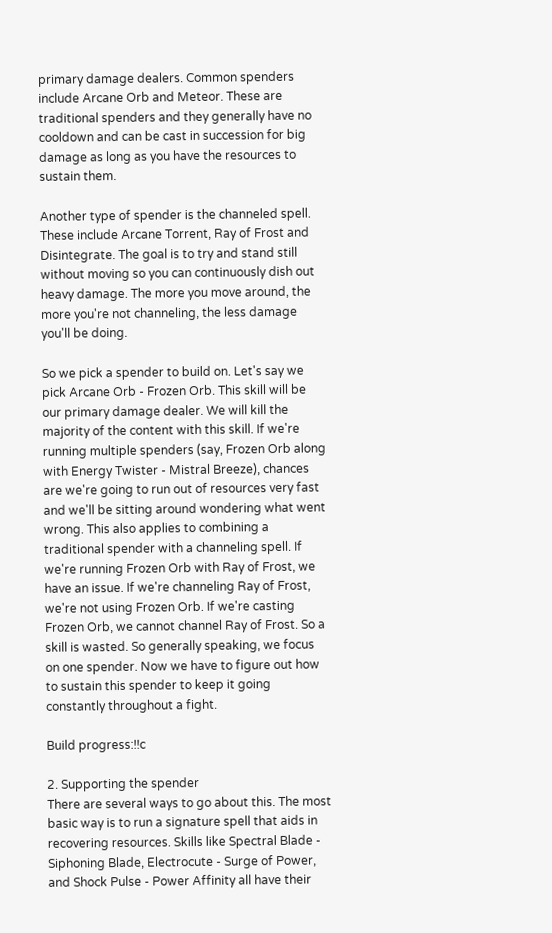primary damage dealers. Common spenders include Arcane Orb and Meteor. These are traditional spenders and they generally have no cooldown and can be cast in succession for big damage as long as you have the resources to sustain them.

Another type of spender is the channeled spell. These include Arcane Torrent, Ray of Frost and Disintegrate. The goal is to try and stand still without moving so you can continuously dish out heavy damage. The more you move around, the more you're not channeling, the less damage you'll be doing.

So we pick a spender to build on. Let's say we pick Arcane Orb - Frozen Orb. This skill will be our primary damage dealer. We will kill the majority of the content with this skill. If we're running multiple spenders (say, Frozen Orb along with Energy Twister - Mistral Breeze), chances are we're going to run out of resources very fast and we'll be sitting around wondering what went wrong. This also applies to combining a traditional spender with a channeling spell. If we're running Frozen Orb with Ray of Frost, we have an issue. If we're channeling Ray of Frost, we're not using Frozen Orb. If we're casting Frozen Orb, we cannot channel Ray of Frost. So a skill is wasted. So generally speaking, we focus on one spender. Now we have to figure out how to sustain this spender to keep it going constantly throughout a fight.

Build progress:!!c

2. Supporting the spender
There are several ways to go about this. The most basic way is to run a signature spell that aids in recovering resources. Skills like Spectral Blade - Siphoning Blade, Electrocute - Surge of Power, and Shock Pulse - Power Affinity all have their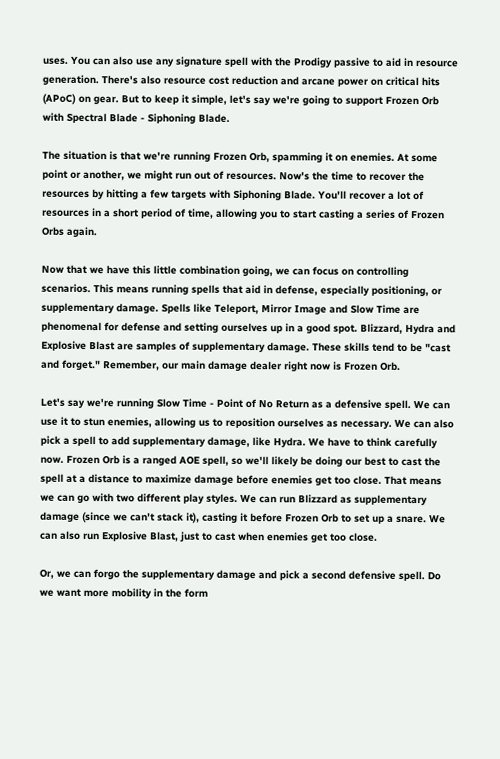uses. You can also use any signature spell with the Prodigy passive to aid in resource generation. There's also resource cost reduction and arcane power on critical hits (APoC) on gear. But to keep it simple, let's say we're going to support Frozen Orb with Spectral Blade - Siphoning Blade.

The situation is that we're running Frozen Orb, spamming it on enemies. At some point or another, we might run out of resources. Now's the time to recover the resources by hitting a few targets with Siphoning Blade. You'll recover a lot of resources in a short period of time, allowing you to start casting a series of Frozen Orbs again.

Now that we have this little combination going, we can focus on controlling scenarios. This means running spells that aid in defense, especially positioning, or supplementary damage. Spells like Teleport, Mirror Image and Slow Time are phenomenal for defense and setting ourselves up in a good spot. Blizzard, Hydra and Explosive Blast are samples of supplementary damage. These skills tend to be "cast and forget." Remember, our main damage dealer right now is Frozen Orb.

Let's say we're running Slow Time - Point of No Return as a defensive spell. We can use it to stun enemies, allowing us to reposition ourselves as necessary. We can also pick a spell to add supplementary damage, like Hydra. We have to think carefully now. Frozen Orb is a ranged AOE spell, so we'll likely be doing our best to cast the spell at a distance to maximize damage before enemies get too close. That means we can go with two different play styles. We can run Blizzard as supplementary damage (since we can't stack it), casting it before Frozen Orb to set up a snare. We can also run Explosive Blast, just to cast when enemies get too close.

Or, we can forgo the supplementary damage and pick a second defensive spell. Do we want more mobility in the form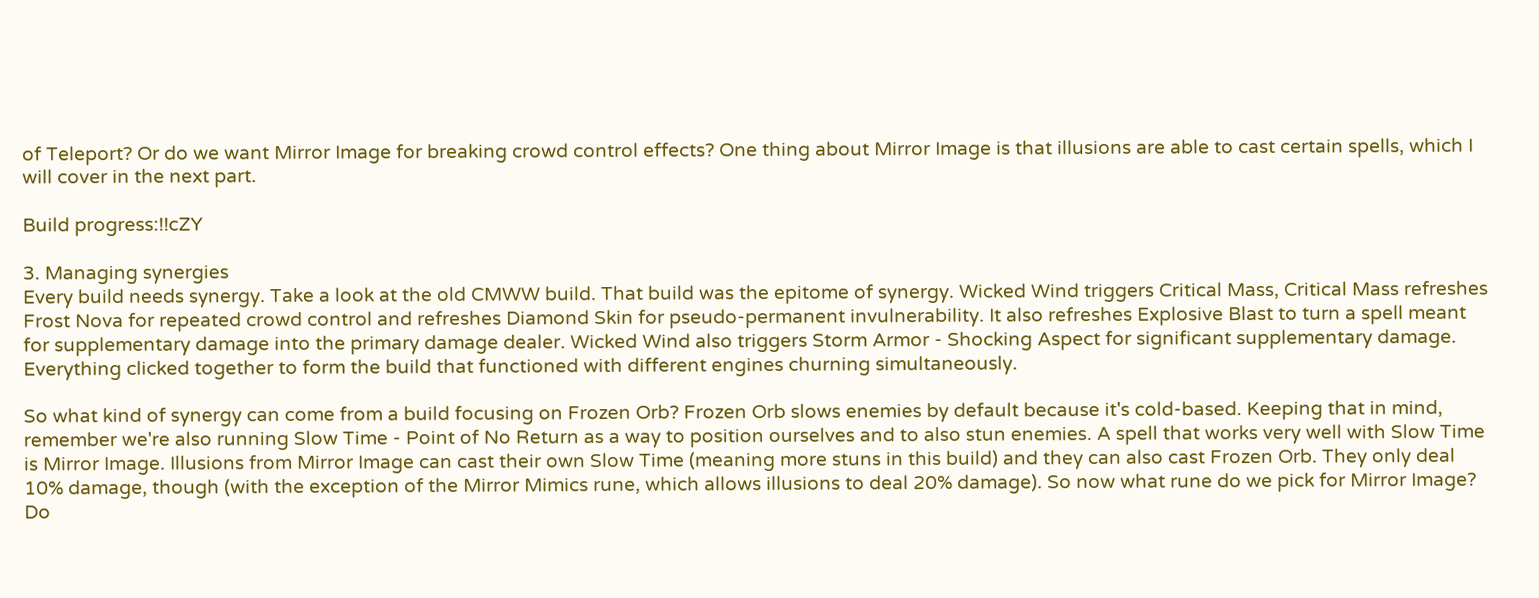of Teleport? Or do we want Mirror Image for breaking crowd control effects? One thing about Mirror Image is that illusions are able to cast certain spells, which I will cover in the next part.

Build progress:!!cZY

3. Managing synergies
Every build needs synergy. Take a look at the old CMWW build. That build was the epitome of synergy. Wicked Wind triggers Critical Mass, Critical Mass refreshes Frost Nova for repeated crowd control and refreshes Diamond Skin for pseudo-permanent invulnerability. It also refreshes Explosive Blast to turn a spell meant for supplementary damage into the primary damage dealer. Wicked Wind also triggers Storm Armor - Shocking Aspect for significant supplementary damage. Everything clicked together to form the build that functioned with different engines churning simultaneously.

So what kind of synergy can come from a build focusing on Frozen Orb? Frozen Orb slows enemies by default because it's cold-based. Keeping that in mind, remember we're also running Slow Time - Point of No Return as a way to position ourselves and to also stun enemies. A spell that works very well with Slow Time is Mirror Image. Illusions from Mirror Image can cast their own Slow Time (meaning more stuns in this build) and they can also cast Frozen Orb. They only deal 10% damage, though (with the exception of the Mirror Mimics rune, which allows illusions to deal 20% damage). So now what rune do we pick for Mirror Image? Do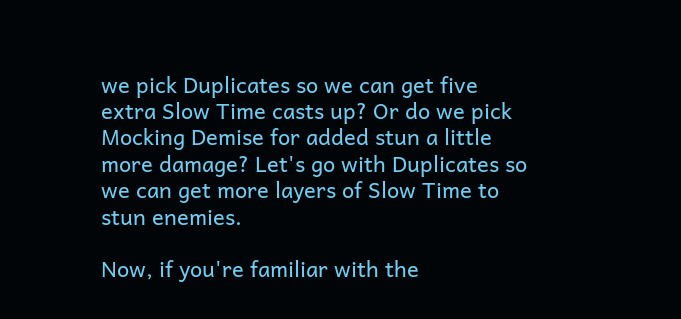we pick Duplicates so we can get five extra Slow Time casts up? Or do we pick Mocking Demise for added stun a little more damage? Let's go with Duplicates so we can get more layers of Slow Time to stun enemies.

Now, if you're familiar with the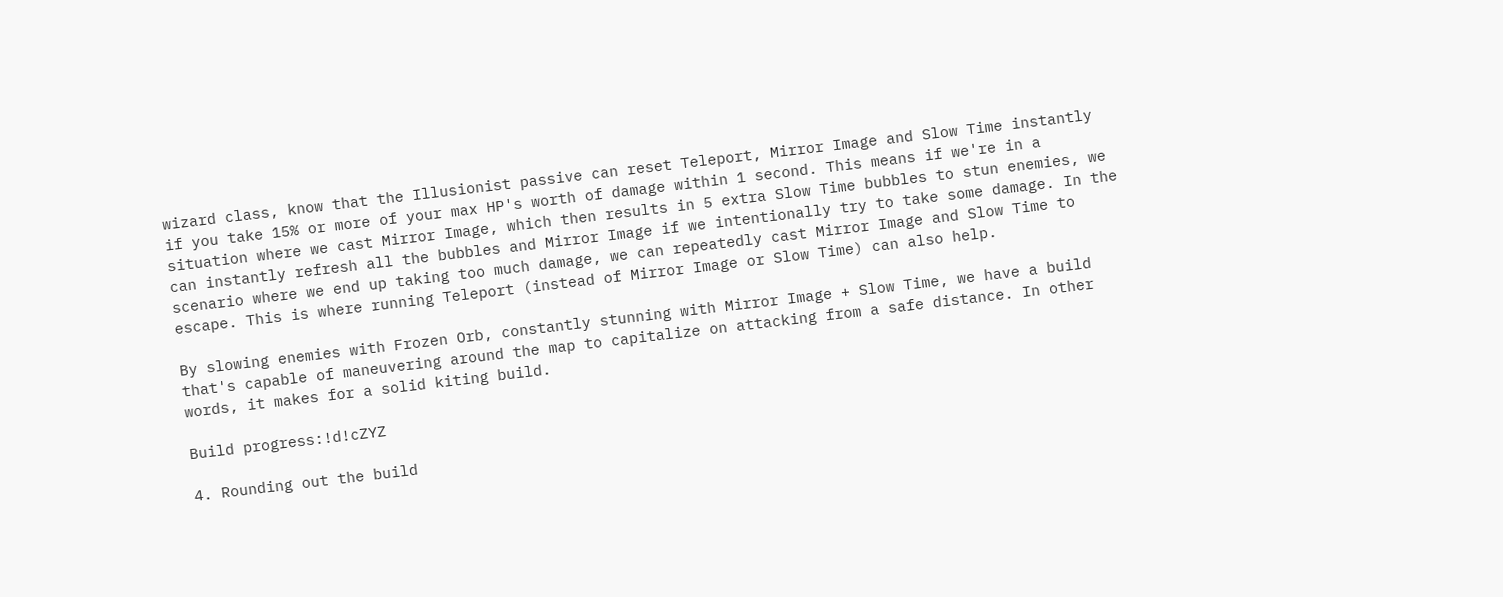wizard class, know that the Illusionist passive can reset Teleport, Mirror Image and Slow Time instantly if you take 15% or more of your max HP's worth of damage within 1 second. This means if we're in a situation where we cast Mirror Image, which then results in 5 extra Slow Time bubbles to stun enemies, we can instantly refresh all the bubbles and Mirror Image if we intentionally try to take some damage. In the scenario where we end up taking too much damage, we can repeatedly cast Mirror Image and Slow Time to escape. This is where running Teleport (instead of Mirror Image or Slow Time) can also help.

By slowing enemies with Frozen Orb, constantly stunning with Mirror Image + Slow Time, we have a build that's capable of maneuvering around the map to capitalize on attacking from a safe distance. In other words, it makes for a solid kiting build.

Build progress:!d!cZYZ

4. Rounding out the build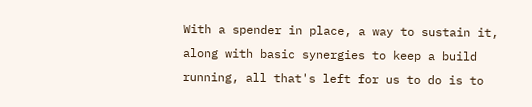With a spender in place, a way to sustain it, along with basic synergies to keep a build running, all that's left for us to do is to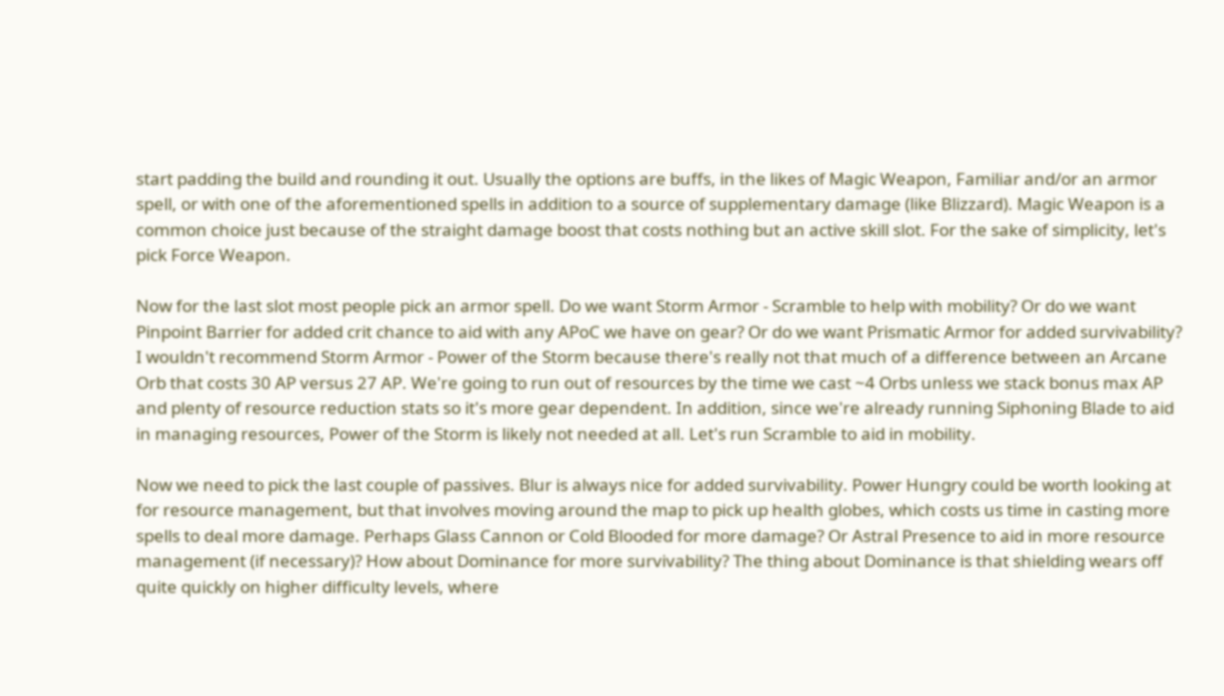start padding the build and rounding it out. Usually the options are buffs, in the likes of Magic Weapon, Familiar and/or an armor spell, or with one of the aforementioned spells in addition to a source of supplementary damage (like Blizzard). Magic Weapon is a common choice just because of the straight damage boost that costs nothing but an active skill slot. For the sake of simplicity, let's pick Force Weapon.

Now for the last slot most people pick an armor spell. Do we want Storm Armor - Scramble to help with mobility? Or do we want Pinpoint Barrier for added crit chance to aid with any APoC we have on gear? Or do we want Prismatic Armor for added survivability? I wouldn't recommend Storm Armor - Power of the Storm because there's really not that much of a difference between an Arcane Orb that costs 30 AP versus 27 AP. We're going to run out of resources by the time we cast ~4 Orbs unless we stack bonus max AP and plenty of resource reduction stats so it's more gear dependent. In addition, since we're already running Siphoning Blade to aid in managing resources, Power of the Storm is likely not needed at all. Let's run Scramble to aid in mobility.

Now we need to pick the last couple of passives. Blur is always nice for added survivability. Power Hungry could be worth looking at for resource management, but that involves moving around the map to pick up health globes, which costs us time in casting more spells to deal more damage. Perhaps Glass Cannon or Cold Blooded for more damage? Or Astral Presence to aid in more resource management (if necessary)? How about Dominance for more survivability? The thing about Dominance is that shielding wears off quite quickly on higher difficulty levels, where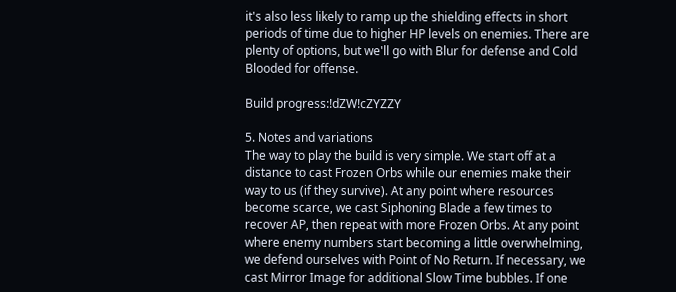it's also less likely to ramp up the shielding effects in short periods of time due to higher HP levels on enemies. There are plenty of options, but we'll go with Blur for defense and Cold Blooded for offense.

Build progress:!dZW!cZYZZY

5. Notes and variations
The way to play the build is very simple. We start off at a distance to cast Frozen Orbs while our enemies make their way to us (if they survive). At any point where resources become scarce, we cast Siphoning Blade a few times to recover AP, then repeat with more Frozen Orbs. At any point where enemy numbers start becoming a little overwhelming, we defend ourselves with Point of No Return. If necessary, we cast Mirror Image for additional Slow Time bubbles. If one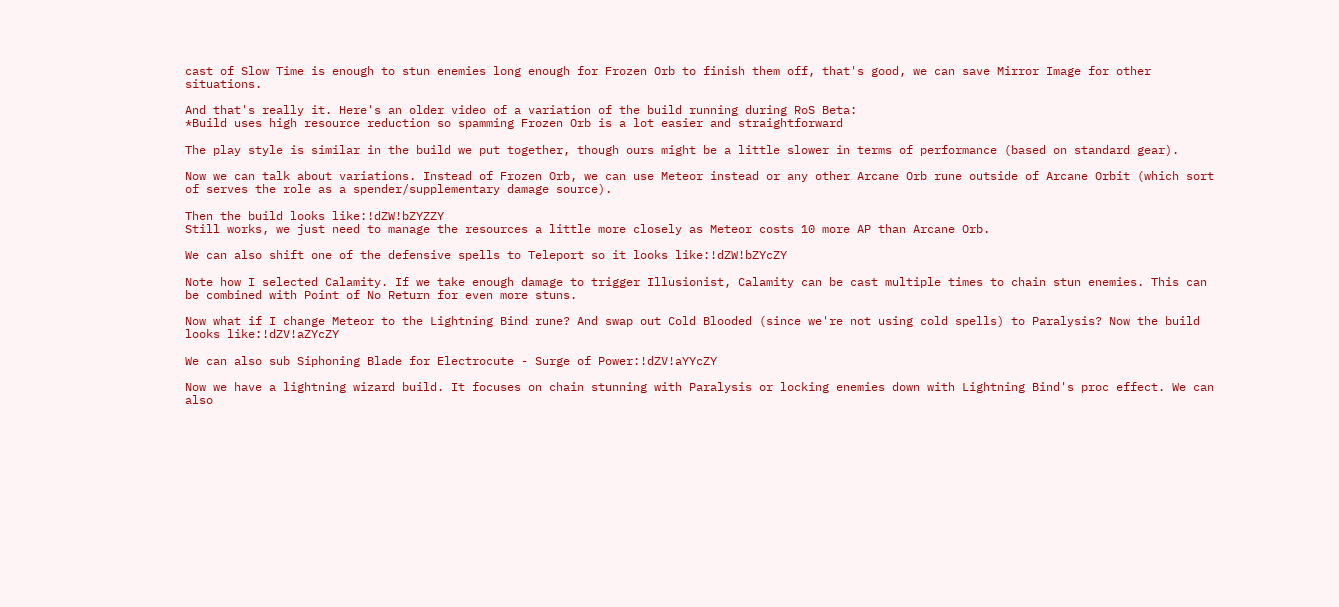cast of Slow Time is enough to stun enemies long enough for Frozen Orb to finish them off, that's good, we can save Mirror Image for other situations.

And that's really it. Here's an older video of a variation of the build running during RoS Beta:
*Build uses high resource reduction so spamming Frozen Orb is a lot easier and straightforward

The play style is similar in the build we put together, though ours might be a little slower in terms of performance (based on standard gear).

Now we can talk about variations. Instead of Frozen Orb, we can use Meteor instead or any other Arcane Orb rune outside of Arcane Orbit (which sort of serves the role as a spender/supplementary damage source).

Then the build looks like:!dZW!bZYZZY
Still works, we just need to manage the resources a little more closely as Meteor costs 10 more AP than Arcane Orb.

We can also shift one of the defensive spells to Teleport so it looks like:!dZW!bZYcZY

Note how I selected Calamity. If we take enough damage to trigger Illusionist, Calamity can be cast multiple times to chain stun enemies. This can be combined with Point of No Return for even more stuns.

Now what if I change Meteor to the Lightning Bind rune? And swap out Cold Blooded (since we're not using cold spells) to Paralysis? Now the build looks like:!dZV!aZYcZY

We can also sub Siphoning Blade for Electrocute - Surge of Power:!dZV!aYYcZY

Now we have a lightning wizard build. It focuses on chain stunning with Paralysis or locking enemies down with Lightning Bind's proc effect. We can also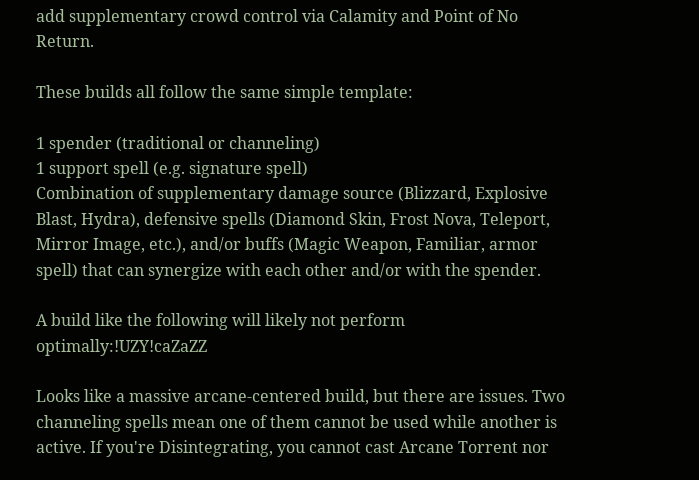add supplementary crowd control via Calamity and Point of No Return.

These builds all follow the same simple template:

1 spender (traditional or channeling)
1 support spell (e.g. signature spell)
Combination of supplementary damage source (Blizzard, Explosive Blast, Hydra), defensive spells (Diamond Skin, Frost Nova, Teleport, Mirror Image, etc.), and/or buffs (Magic Weapon, Familiar, armor spell) that can synergize with each other and/or with the spender.

A build like the following will likely not perform optimally:!UZY!caZaZZ

Looks like a massive arcane-centered build, but there are issues. Two channeling spells mean one of them cannot be used while another is active. If you're Disintegrating, you cannot cast Arcane Torrent nor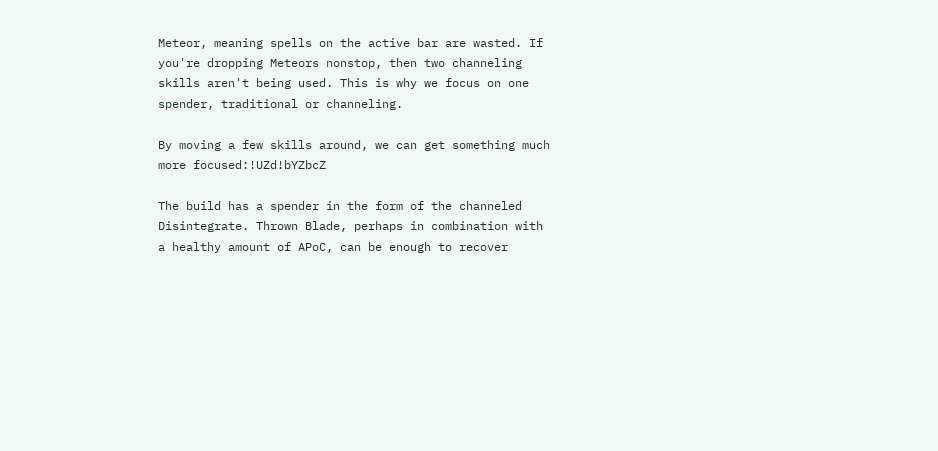Meteor, meaning spells on the active bar are wasted. If you're dropping Meteors nonstop, then two channeling skills aren't being used. This is why we focus on one spender, traditional or channeling.

By moving a few skills around, we can get something much more focused:!UZd!bYZbcZ

The build has a spender in the form of the channeled Disintegrate. Thrown Blade, perhaps in combination with a healthy amount of APoC, can be enough to recover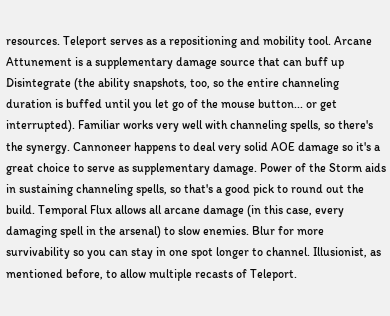resources. Teleport serves as a repositioning and mobility tool. Arcane Attunement is a supplementary damage source that can buff up Disintegrate (the ability snapshots, too, so the entire channeling duration is buffed until you let go of the mouse button... or get interrupted). Familiar works very well with channeling spells, so there's the synergy. Cannoneer happens to deal very solid AOE damage so it's a great choice to serve as supplementary damage. Power of the Storm aids in sustaining channeling spells, so that's a good pick to round out the build. Temporal Flux allows all arcane damage (in this case, every damaging spell in the arsenal) to slow enemies. Blur for more survivability so you can stay in one spot longer to channel. Illusionist, as mentioned before, to allow multiple recasts of Teleport.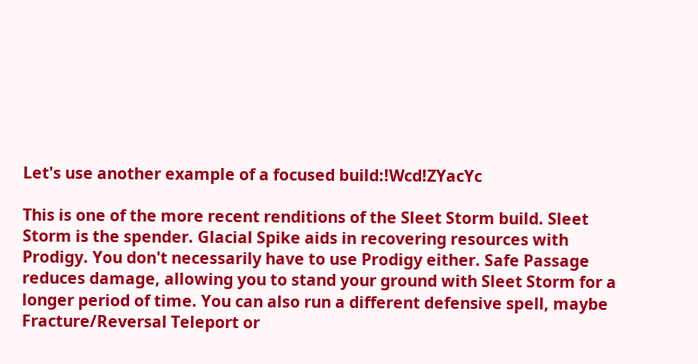Let's use another example of a focused build:!Wcd!ZYacYc

This is one of the more recent renditions of the Sleet Storm build. Sleet Storm is the spender. Glacial Spike aids in recovering resources with Prodigy. You don't necessarily have to use Prodigy either. Safe Passage reduces damage, allowing you to stand your ground with Sleet Storm for a longer period of time. You can also run a different defensive spell, maybe Fracture/Reversal Teleport or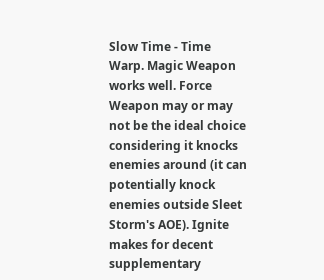Slow Time - Time Warp. Magic Weapon works well. Force Weapon may or may not be the ideal choice considering it knocks enemies around (it can potentially knock enemies outside Sleet Storm's AOE). Ignite makes for decent supplementary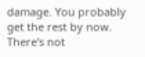damage. You probably get the rest by now. There's not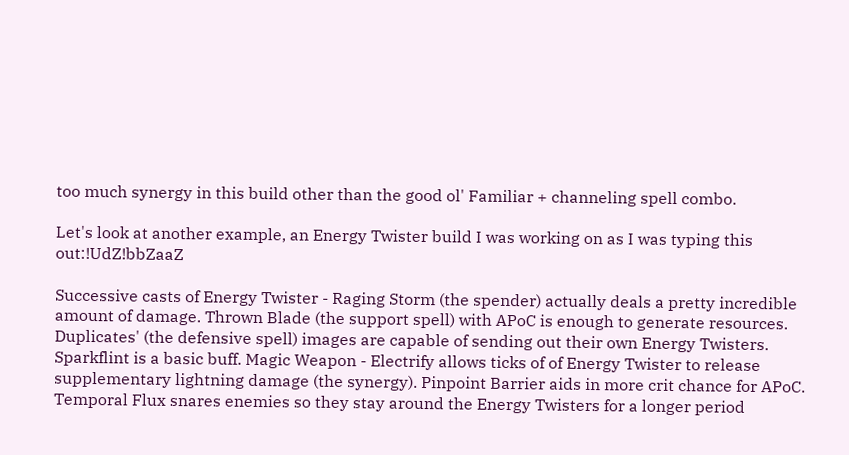too much synergy in this build other than the good ol' Familiar + channeling spell combo.

Let's look at another example, an Energy Twister build I was working on as I was typing this out:!UdZ!bbZaaZ

Successive casts of Energy Twister - Raging Storm (the spender) actually deals a pretty incredible amount of damage. Thrown Blade (the support spell) with APoC is enough to generate resources. Duplicates' (the defensive spell) images are capable of sending out their own Energy Twisters. Sparkflint is a basic buff. Magic Weapon - Electrify allows ticks of of Energy Twister to release supplementary lightning damage (the synergy). Pinpoint Barrier aids in more crit chance for APoC. Temporal Flux snares enemies so they stay around the Energy Twisters for a longer period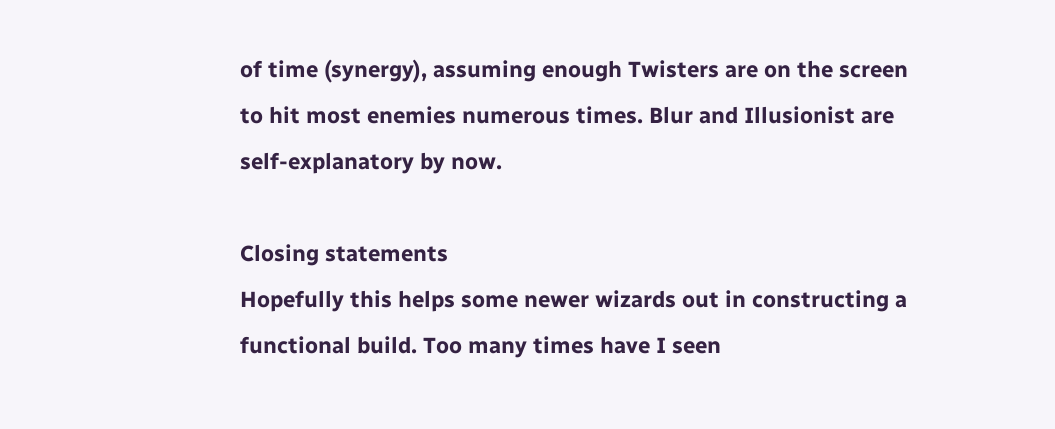of time (synergy), assuming enough Twisters are on the screen to hit most enemies numerous times. Blur and Illusionist are self-explanatory by now.

Closing statements
Hopefully this helps some newer wizards out in constructing a functional build. Too many times have I seen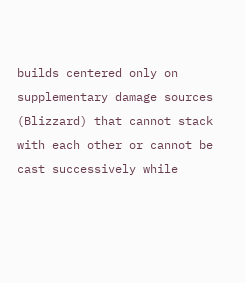builds centered only on supplementary damage sources (Blizzard) that cannot stack with each other or cannot be cast successively while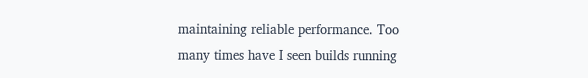maintaining reliable performance. Too many times have I seen builds running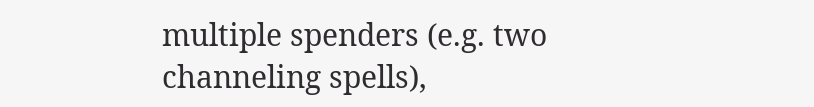multiple spenders (e.g. two channeling spells),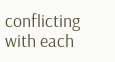conflicting with each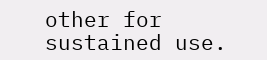other for sustained use.